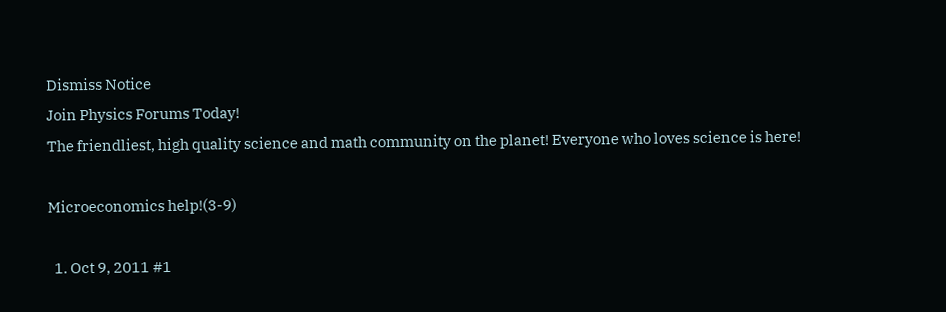Dismiss Notice
Join Physics Forums Today!
The friendliest, high quality science and math community on the planet! Everyone who loves science is here!

Microeconomics help!(3-9)

  1. Oct 9, 2011 #1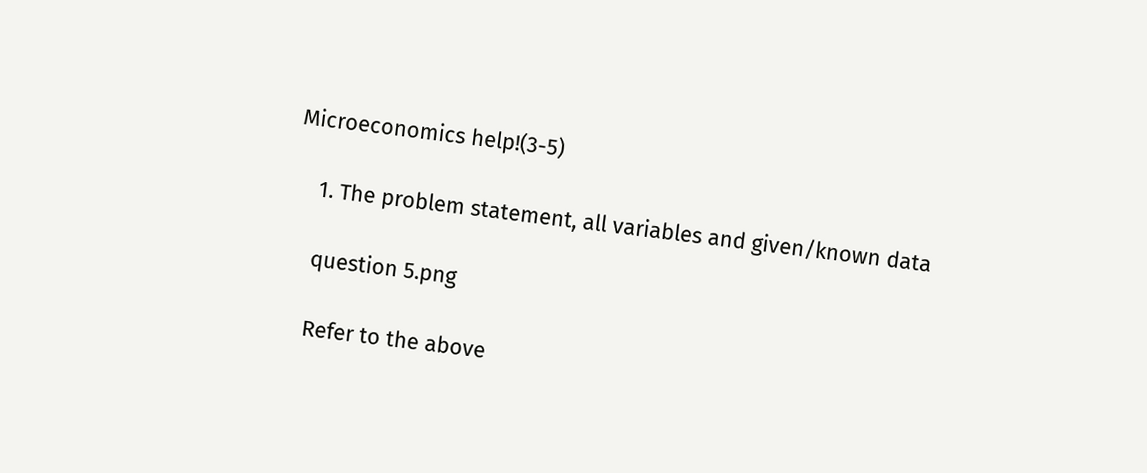Microeconomics help!(3-5)

    1. The problem statement, all variables and given/known data

    question 5.png

    Refer to the above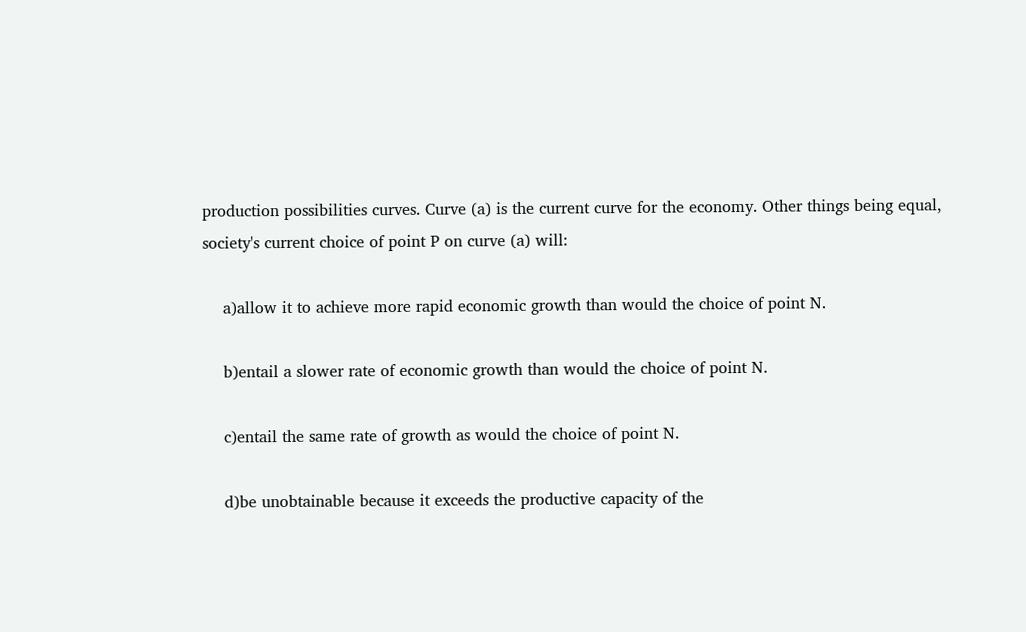production possibilities curves. Curve (a) is the current curve for the economy. Other things being equal, society's current choice of point P on curve (a) will:

    a)allow it to achieve more rapid economic growth than would the choice of point N.

    b)entail a slower rate of economic growth than would the choice of point N.

    c)entail the same rate of growth as would the choice of point N.

    d)be unobtainable because it exceeds the productive capacity of the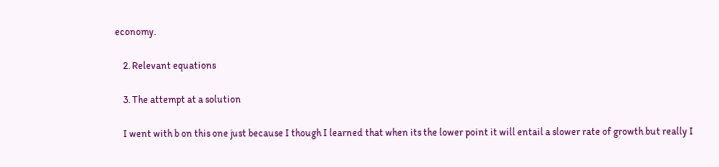economy.

    2. Relevant equations

    3. The attempt at a solution

    I went with b on this one just because I though I learned that when its the lower point it will entail a slower rate of growth but really I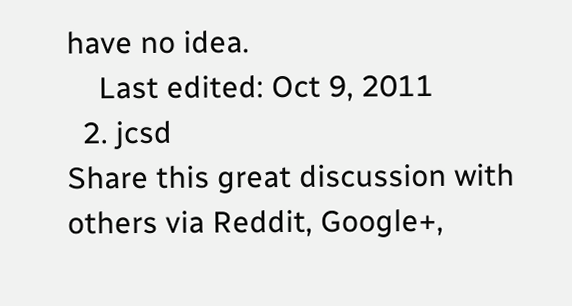have no idea.
    Last edited: Oct 9, 2011
  2. jcsd
Share this great discussion with others via Reddit, Google+,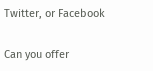Twitter, or Facebook

Can you offer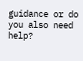guidance or do you also need help?